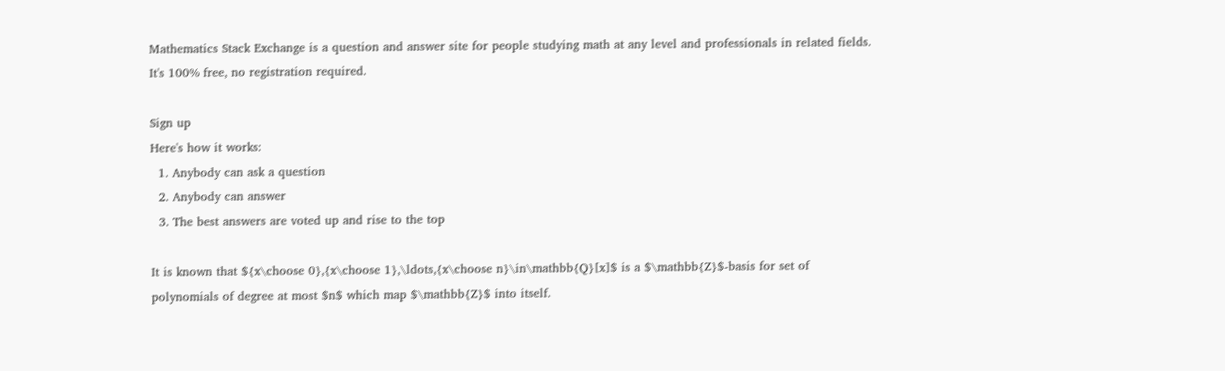Mathematics Stack Exchange is a question and answer site for people studying math at any level and professionals in related fields. It's 100% free, no registration required.

Sign up
Here's how it works:
  1. Anybody can ask a question
  2. Anybody can answer
  3. The best answers are voted up and rise to the top

It is known that ${x\choose 0},{x\choose 1},\ldots,{x\choose n}\in\mathbb{Q}[x]$ is a $\mathbb{Z}$-basis for set of polynomials of degree at most $n$ which map $\mathbb{Z}$ into itself.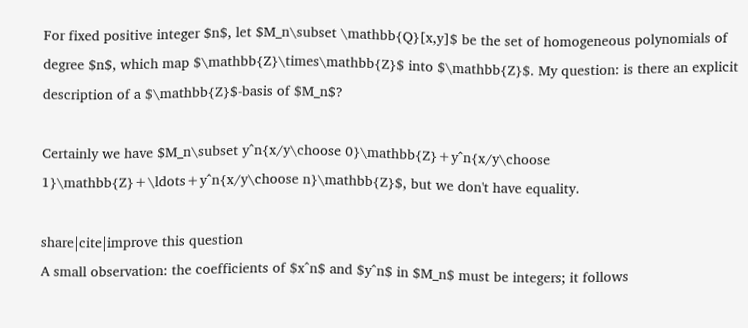For fixed positive integer $n$, let $M_n\subset \mathbb{Q}[x,y]$ be the set of homogeneous polynomials of degree $n$, which map $\mathbb{Z}\times\mathbb{Z}$ into $\mathbb{Z}$. My question: is there an explicit description of a $\mathbb{Z}$-basis of $M_n$?

Certainly we have $M_n\subset y^n{x/y\choose 0}\mathbb{Z}+y^n{x/y\choose 1}\mathbb{Z}+\ldots+y^n{x/y\choose n}\mathbb{Z}$, but we don't have equality.

share|cite|improve this question
A small observation: the coefficients of $x^n$ and $y^n$ in $M_n$ must be integers; it follows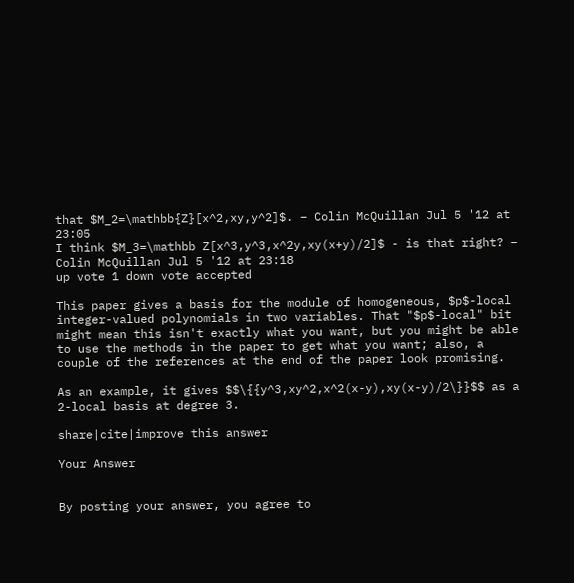that $M_2=\mathbb{Z}[x^2,xy,y^2]$. – Colin McQuillan Jul 5 '12 at 23:05
I think $M_3=\mathbb Z[x^3,y^3,x^2y,xy(x+y)/2]$ - is that right? – Colin McQuillan Jul 5 '12 at 23:18
up vote 1 down vote accepted

This paper gives a basis for the module of homogeneous, $p$-local integer-valued polynomials in two variables. That "$p$-local" bit might mean this isn't exactly what you want, but you might be able to use the methods in the paper to get what you want; also, a couple of the references at the end of the paper look promising.

As an example, it gives $$\{{y^3,xy^2,x^2(x-y),xy(x-y)/2\}}$$ as a 2-local basis at degree 3.

share|cite|improve this answer

Your Answer


By posting your answer, you agree to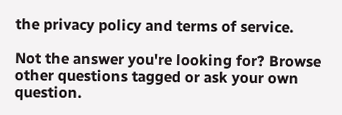the privacy policy and terms of service.

Not the answer you're looking for? Browse other questions tagged or ask your own question.